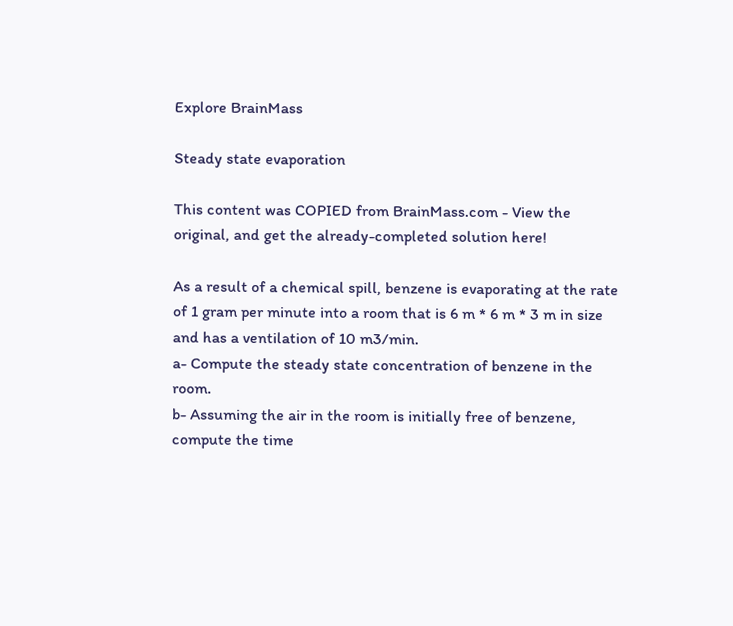Explore BrainMass

Steady state evaporation

This content was COPIED from BrainMass.com - View the original, and get the already-completed solution here!

As a result of a chemical spill, benzene is evaporating at the rate of 1 gram per minute into a room that is 6 m * 6 m * 3 m in size and has a ventilation of 10 m3/min.
a- Compute the steady state concentration of benzene in the room.
b- Assuming the air in the room is initially free of benzene, compute the time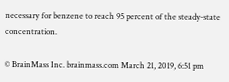necessary for benzene to reach 95 percent of the steady-state concentration.

© BrainMass Inc. brainmass.com March 21, 2019, 6:51 pm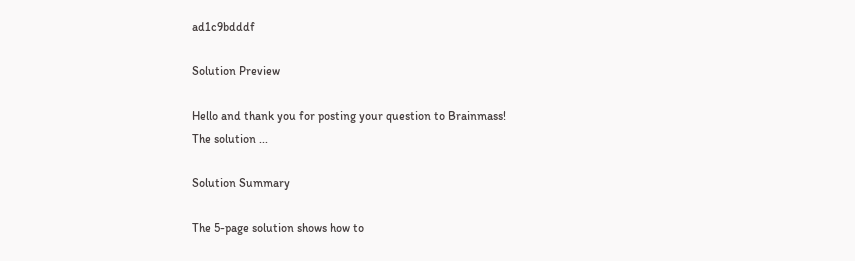ad1c9bdddf

Solution Preview

Hello and thank you for posting your question to Brainmass!
The solution ...

Solution Summary

The 5-page solution shows how to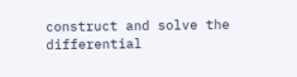construct and solve the differential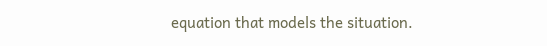equation that models the situation.